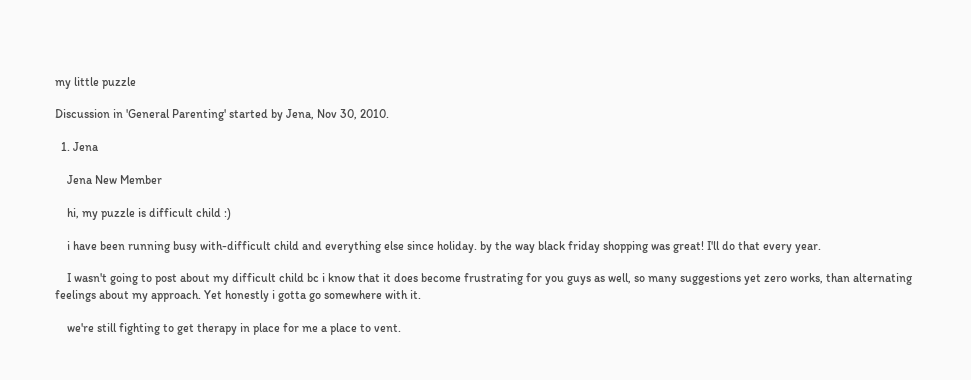my little puzzle

Discussion in 'General Parenting' started by Jena, Nov 30, 2010.

  1. Jena

    Jena New Member

    hi, my puzzle is difficult child :)

    i have been running busy with-difficult child and everything else since holiday. by the way black friday shopping was great! I'll do that every year.

    I wasn't going to post about my difficult child bc i know that it does become frustrating for you guys as well, so many suggestions yet zero works, than alternating feelings about my approach. Yet honestly i gotta go somewhere with it.

    we're still fighting to get therapy in place for me a place to vent.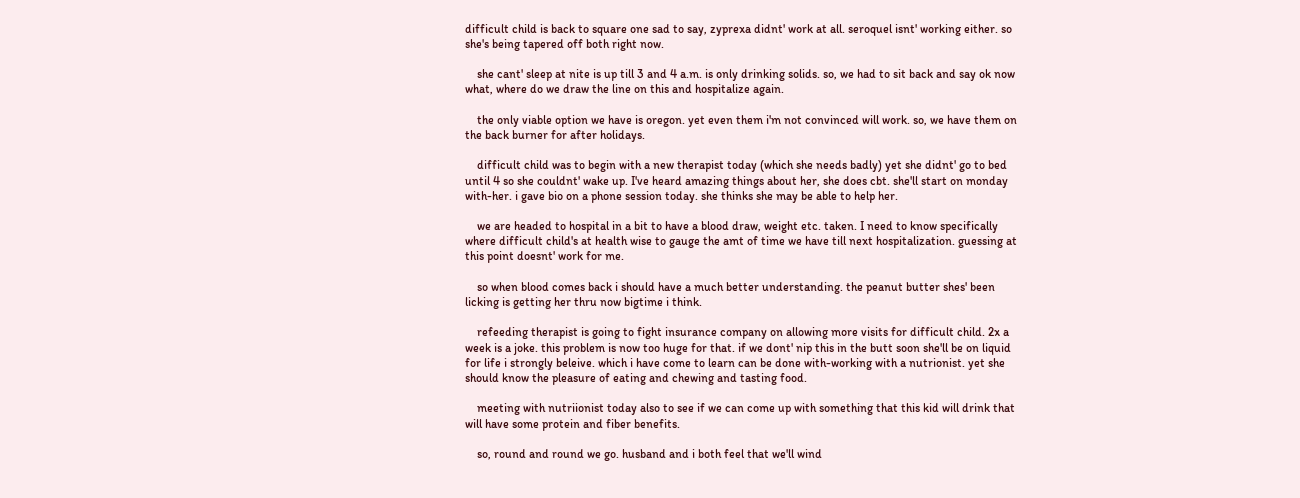difficult child is back to square one sad to say, zyprexa didnt' work at all. seroquel isnt' working either. so she's being tapered off both right now.

    she cant' sleep at nite is up till 3 and 4 a.m. is only drinking solids. so, we had to sit back and say ok now what, where do we draw the line on this and hospitalize again.

    the only viable option we have is oregon. yet even them i'm not convinced will work. so, we have them on the back burner for after holidays.

    difficult child was to begin with a new therapist today (which she needs badly) yet she didnt' go to bed until 4 so she couldnt' wake up. I've heard amazing things about her, she does cbt. she'll start on monday with-her. i gave bio on a phone session today. she thinks she may be able to help her.

    we are headed to hospital in a bit to have a blood draw, weight etc. taken. I need to know specifically where difficult child's at health wise to gauge the amt of time we have till next hospitalization. guessing at this point doesnt' work for me.

    so when blood comes back i should have a much better understanding. the peanut butter shes' been licking is getting her thru now bigtime i think.

    refeeding therapist is going to fight insurance company on allowing more visits for difficult child. 2x a week is a joke. this problem is now too huge for that. if we dont' nip this in the butt soon she'll be on liquid for life i strongly beleive. which i have come to learn can be done with-working with a nutrionist. yet she should know the pleasure of eating and chewing and tasting food.

    meeting with nutriionist today also to see if we can come up with something that this kid will drink that will have some protein and fiber benefits.

    so, round and round we go. husband and i both feel that we'll wind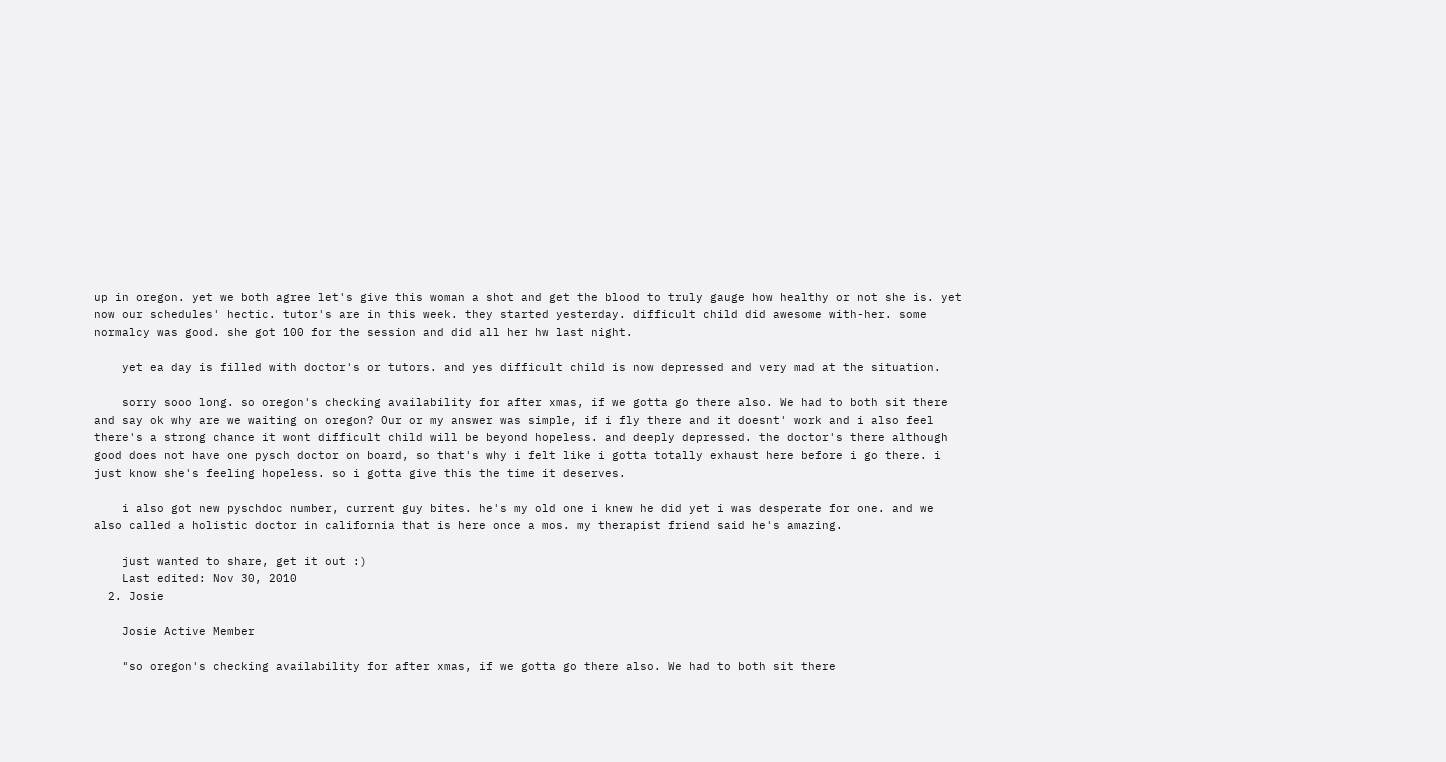up in oregon. yet we both agree let's give this woman a shot and get the blood to truly gauge how healthy or not she is. yet now our schedules' hectic. tutor's are in this week. they started yesterday. difficult child did awesome with-her. some normalcy was good. she got 100 for the session and did all her hw last night.

    yet ea day is filled with doctor's or tutors. and yes difficult child is now depressed and very mad at the situation.

    sorry sooo long. so oregon's checking availability for after xmas, if we gotta go there also. We had to both sit there and say ok why are we waiting on oregon? Our or my answer was simple, if i fly there and it doesnt' work and i also feel there's a strong chance it wont difficult child will be beyond hopeless. and deeply depressed. the doctor's there although good does not have one pysch doctor on board, so that's why i felt like i gotta totally exhaust here before i go there. i just know she's feeling hopeless. so i gotta give this the time it deserves.

    i also got new pyschdoc number, current guy bites. he's my old one i knew he did yet i was desperate for one. and we also called a holistic doctor in california that is here once a mos. my therapist friend said he's amazing.

    just wanted to share, get it out :)
    Last edited: Nov 30, 2010
  2. Josie

    Josie Active Member

    "so oregon's checking availability for after xmas, if we gotta go there also. We had to both sit there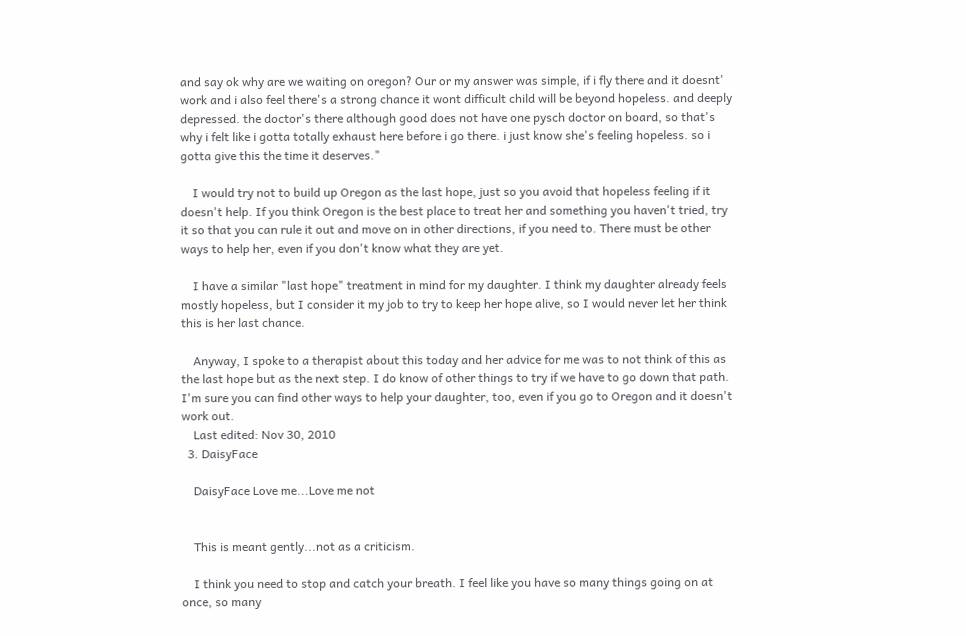and say ok why are we waiting on oregon? Our or my answer was simple, if i fly there and it doesnt' work and i also feel there's a strong chance it wont difficult child will be beyond hopeless. and deeply depressed. the doctor's there although good does not have one pysch doctor on board, so that's why i felt like i gotta totally exhaust here before i go there. i just know she's feeling hopeless. so i gotta give this the time it deserves."

    I would try not to build up Oregon as the last hope, just so you avoid that hopeless feeling if it doesn't help. If you think Oregon is the best place to treat her and something you haven't tried, try it so that you can rule it out and move on in other directions, if you need to. There must be other ways to help her, even if you don't know what they are yet.

    I have a similar "last hope" treatment in mind for my daughter. I think my daughter already feels mostly hopeless, but I consider it my job to try to keep her hope alive, so I would never let her think this is her last chance.

    Anyway, I spoke to a therapist about this today and her advice for me was to not think of this as the last hope but as the next step. I do know of other things to try if we have to go down that path. I'm sure you can find other ways to help your daughter, too, even if you go to Oregon and it doesn't work out.
    Last edited: Nov 30, 2010
  3. DaisyFace

    DaisyFace Love me...Love me not


    This is meant gently...not as a criticism.

    I think you need to stop and catch your breath. I feel like you have so many things going on at once, so many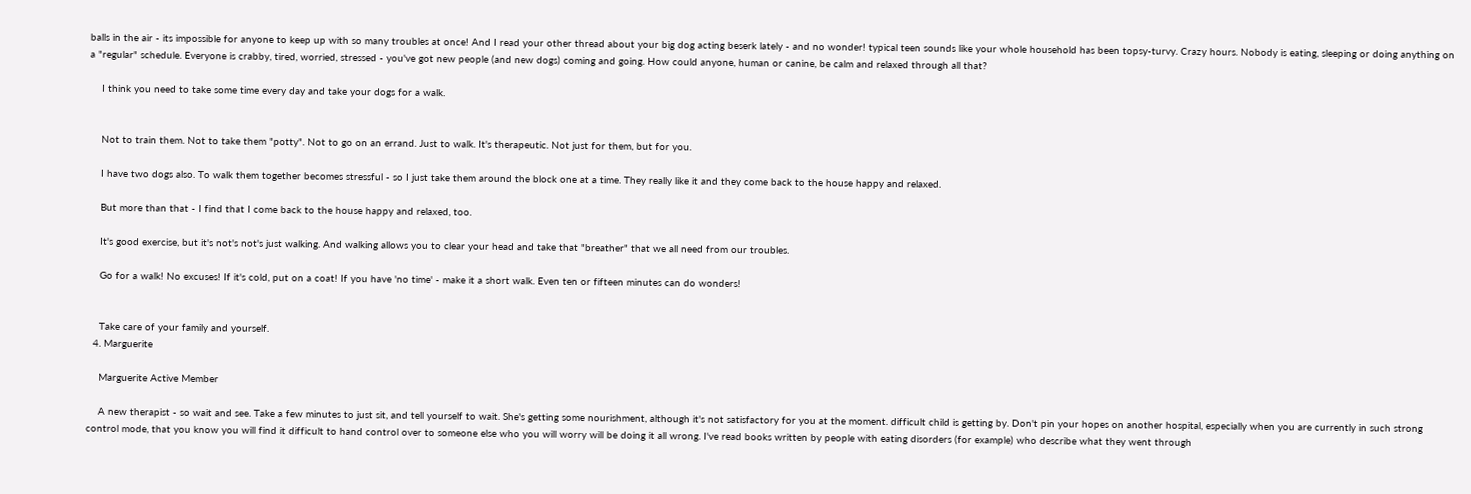balls in the air - its impossible for anyone to keep up with so many troubles at once! And I read your other thread about your big dog acting beserk lately - and no wonder! typical teen sounds like your whole household has been topsy-turvy. Crazy hours. Nobody is eating, sleeping or doing anything on a "regular" schedule. Everyone is crabby, tired, worried, stressed - you've got new people (and new dogs) coming and going. How could anyone, human or canine, be calm and relaxed through all that?

    I think you need to take some time every day and take your dogs for a walk.


    Not to train them. Not to take them "potty". Not to go on an errand. Just to walk. It's therapeutic. Not just for them, but for you.

    I have two dogs also. To walk them together becomes stressful - so I just take them around the block one at a time. They really like it and they come back to the house happy and relaxed.

    But more than that - I find that I come back to the house happy and relaxed, too.

    It's good exercise, but it's not's not's just walking. And walking allows you to clear your head and take that "breather" that we all need from our troubles.

    Go for a walk! No excuses! If it's cold, put on a coat! If you have 'no time' - make it a short walk. Even ten or fifteen minutes can do wonders!


    Take care of your family and yourself.
  4. Marguerite

    Marguerite Active Member

    A new therapist - so wait and see. Take a few minutes to just sit, and tell yourself to wait. She's getting some nourishment, although it's not satisfactory for you at the moment. difficult child is getting by. Don't pin your hopes on another hospital, especially when you are currently in such strong control mode, that you know you will find it difficult to hand control over to someone else who you will worry will be doing it all wrong. I've read books written by people with eating disorders (for example) who describe what they went through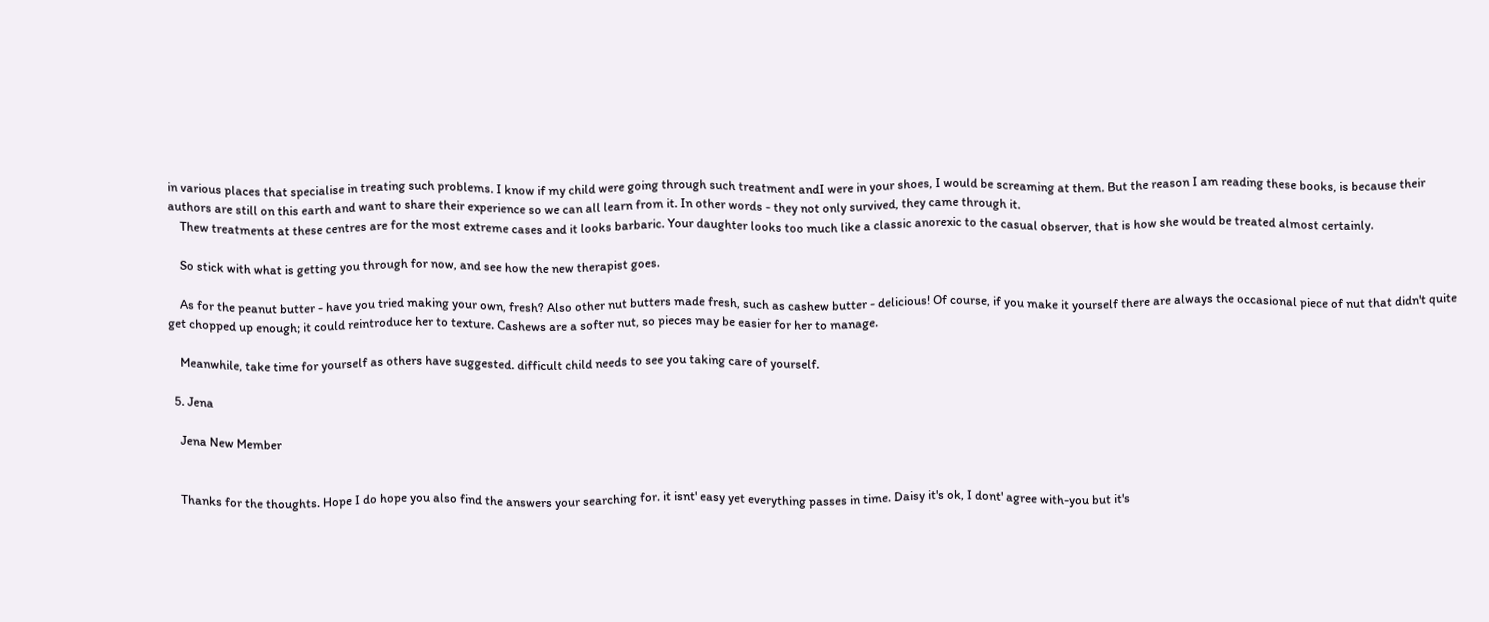in various places that specialise in treating such problems. I know if my child were going through such treatment andI were in your shoes, I would be screaming at them. But the reason I am reading these books, is because their authors are still on this earth and want to share their experience so we can all learn from it. In other words - they not only survived, they came through it.
    Thew treatments at these centres are for the most extreme cases and it looks barbaric. Your daughter looks too much like a classic anorexic to the casual observer, that is how she would be treated almost certainly.

    So stick with what is getting you through for now, and see how the new therapist goes.

    As for the peanut butter - have you tried making your own, fresh? Also other nut butters made fresh, such as cashew butter - delicious! Of course, if you make it yourself there are always the occasional piece of nut that didn't quite get chopped up enough; it could reintroduce her to texture. Cashews are a softer nut, so pieces may be easier for her to manage.

    Meanwhile, take time for yourself as others have suggested. difficult child needs to see you taking care of yourself.

  5. Jena

    Jena New Member


    Thanks for the thoughts. Hope I do hope you also find the answers your searching for. it isnt' easy yet everything passes in time. Daisy it's ok, I dont' agree with-you but it's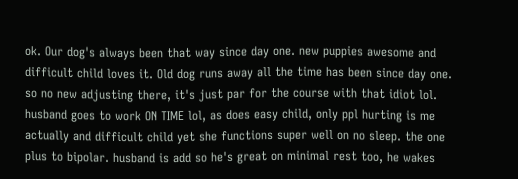ok. Our dog's always been that way since day one. new puppies awesome and difficult child loves it. Old dog runs away all the time has been since day one. so no new adjusting there, it's just par for the course with that idiot lol. husband goes to work ON TIME lol, as does easy child, only ppl hurting is me actually and difficult child yet she functions super well on no sleep. the one plus to bipolar. husband is add so he's great on minimal rest too, he wakes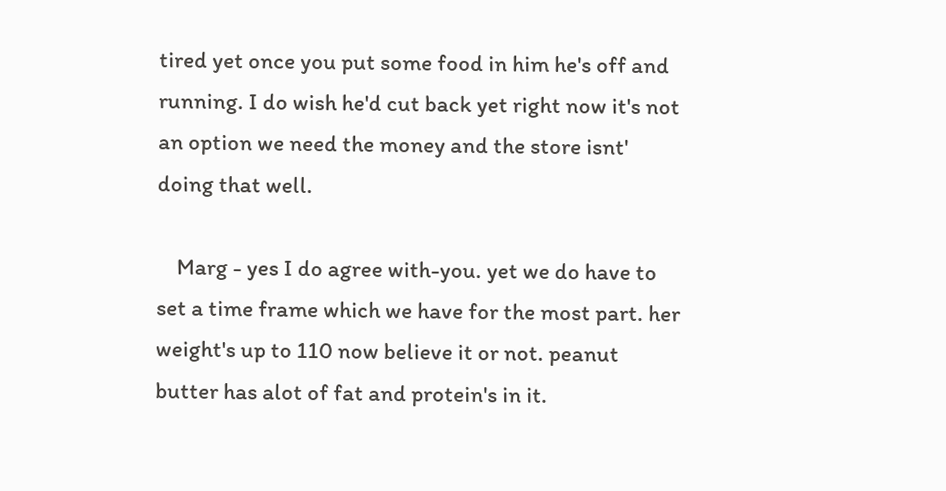tired yet once you put some food in him he's off and running. I do wish he'd cut back yet right now it's not an option we need the money and the store isnt' doing that well.

    Marg - yes I do agree with-you. yet we do have to set a time frame which we have for the most part. her weight's up to 110 now believe it or not. peanut butter has alot of fat and protein's in it.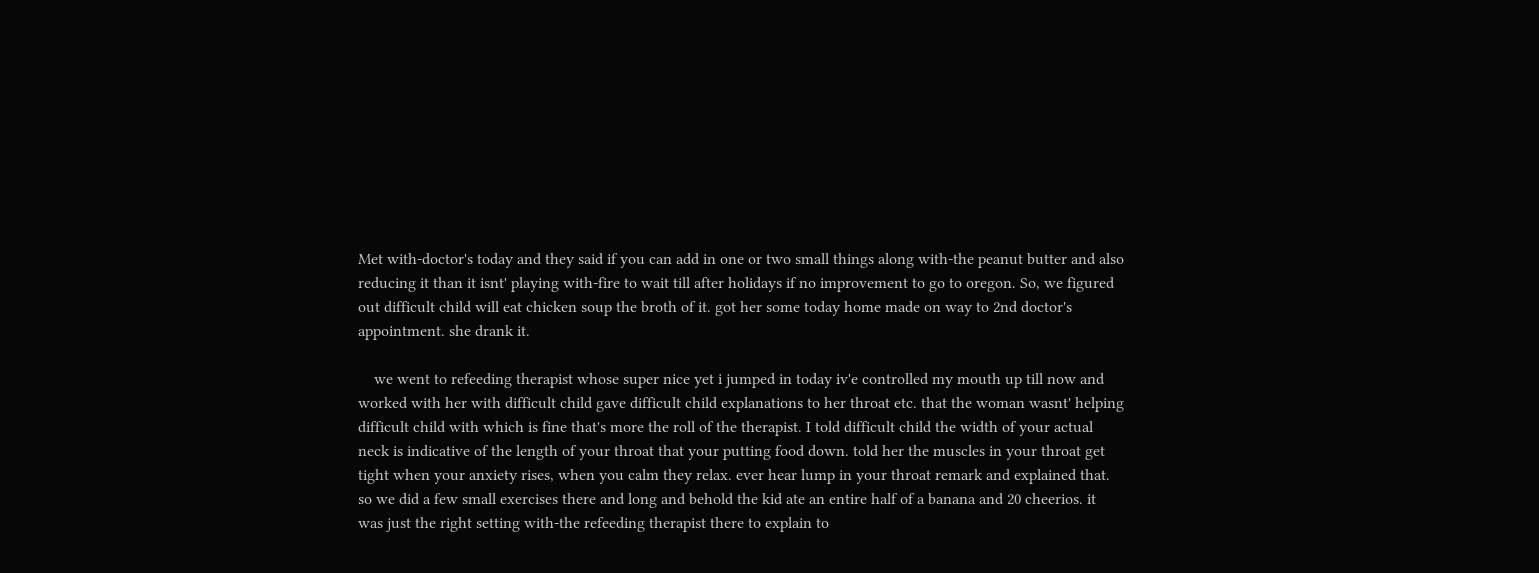Met with-doctor's today and they said if you can add in one or two small things along with-the peanut butter and also reducing it than it isnt' playing with-fire to wait till after holidays if no improvement to go to oregon. So, we figured out difficult child will eat chicken soup the broth of it. got her some today home made on way to 2nd doctor's appointment. she drank it.

    we went to refeeding therapist whose super nice yet i jumped in today iv'e controlled my mouth up till now and worked with her with difficult child gave difficult child explanations to her throat etc. that the woman wasnt' helping difficult child with which is fine that's more the roll of the therapist. I told difficult child the width of your actual neck is indicative of the length of your throat that your putting food down. told her the muscles in your throat get tight when your anxiety rises, when you calm they relax. ever hear lump in your throat remark and explained that. so we did a few small exercises there and long and behold the kid ate an entire half of a banana and 20 cheerios. it was just the right setting with-the refeeding therapist there to explain to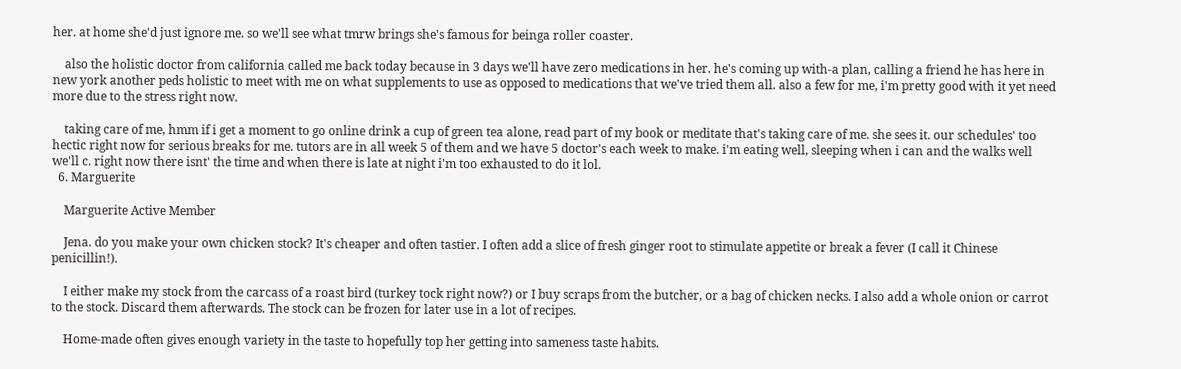her. at home she'd just ignore me. so we'll see what tmrw brings she's famous for beinga roller coaster.

    also the holistic doctor from california called me back today because in 3 days we'll have zero medications in her. he's coming up with-a plan, calling a friend he has here in new york another peds holistic to meet with me on what supplements to use as opposed to medications that we've tried them all. also a few for me, i'm pretty good with it yet need more due to the stress right now.

    taking care of me, hmm if i get a moment to go online drink a cup of green tea alone, read part of my book or meditate that's taking care of me. she sees it. our schedules' too hectic right now for serious breaks for me. tutors are in all week 5 of them and we have 5 doctor's each week to make. i'm eating well, sleeping when i can and the walks well we'll c. right now there isnt' the time and when there is late at night i'm too exhausted to do it lol.
  6. Marguerite

    Marguerite Active Member

    Jena. do you make your own chicken stock? It's cheaper and often tastier. I often add a slice of fresh ginger root to stimulate appetite or break a fever (I call it Chinese penicillin!).

    I either make my stock from the carcass of a roast bird (turkey tock right now?) or I buy scraps from the butcher, or a bag of chicken necks. I also add a whole onion or carrot to the stock. Discard them afterwards. The stock can be frozen for later use in a lot of recipes.

    Home-made often gives enough variety in the taste to hopefully top her getting into sameness taste habits.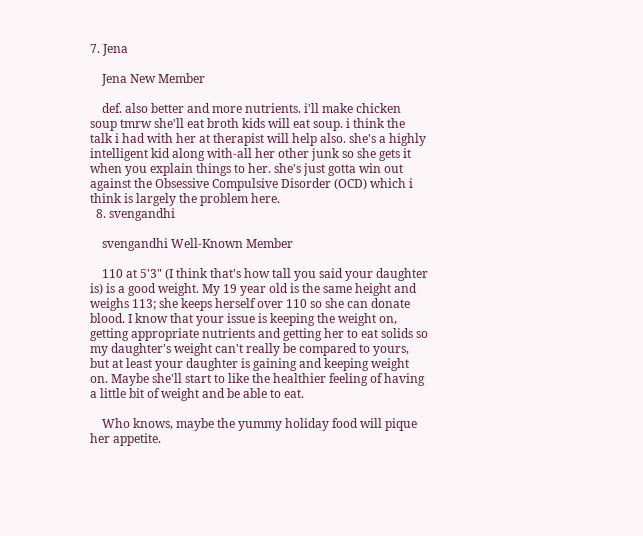7. Jena

    Jena New Member

    def. also better and more nutrients. i'll make chicken soup tmrw she'll eat broth kids will eat soup. i think the talk i had with her at therapist will help also. she's a highly intelligent kid along with-all her other junk so she gets it when you explain things to her. she's just gotta win out against the Obsessive Compulsive Disorder (OCD) which i think is largely the problem here.
  8. svengandhi

    svengandhi Well-Known Member

    110 at 5'3" (I think that's how tall you said your daughter is) is a good weight. My 19 year old is the same height and weighs 113; she keeps herself over 110 so she can donate blood. I know that your issue is keeping the weight on, getting appropriate nutrients and getting her to eat solids so my daughter's weight can't really be compared to yours, but at least your daughter is gaining and keeping weight on. Maybe she'll start to like the healthier feeling of having a little bit of weight and be able to eat.

    Who knows, maybe the yummy holiday food will pique her appetite.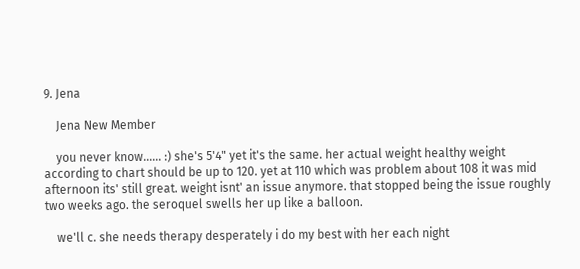9. Jena

    Jena New Member

    you never know...... :) she's 5'4" yet it's the same. her actual weight healthy weight according to chart should be up to 120. yet at 110 which was problem about 108 it was mid afternoon its' still great. weight isnt' an issue anymore. that stopped being the issue roughly two weeks ago. the seroquel swells her up like a balloon.

    we'll c. she needs therapy desperately i do my best with her each night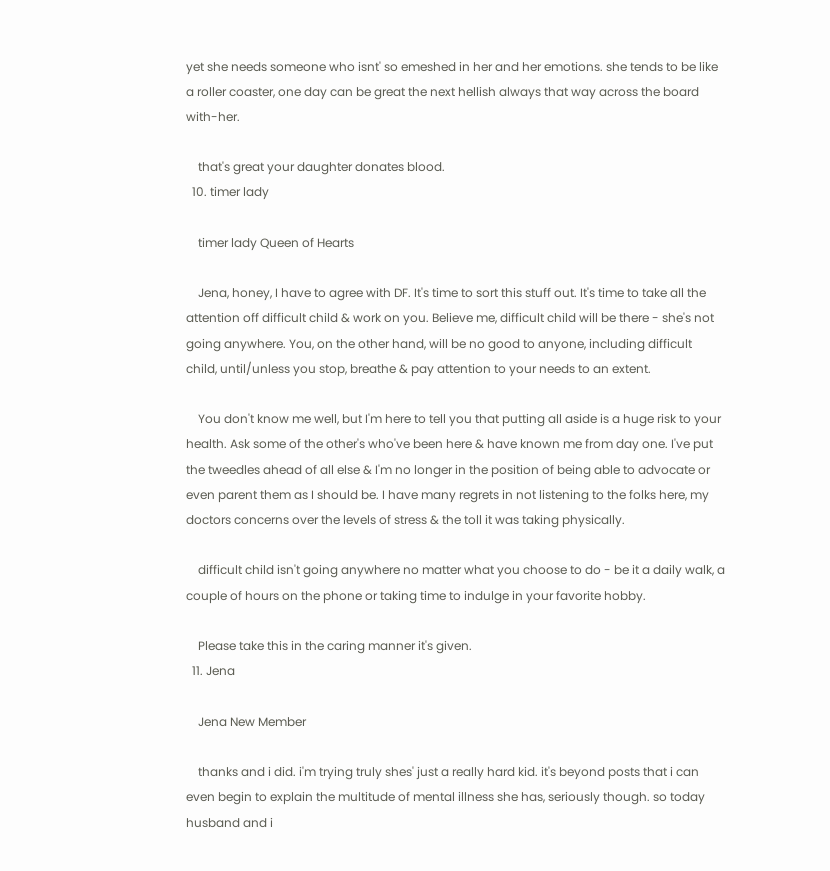yet she needs someone who isnt' so emeshed in her and her emotions. she tends to be like a roller coaster, one day can be great the next hellish always that way across the board with-her.

    that's great your daughter donates blood.
  10. timer lady

    timer lady Queen of Hearts

    Jena, honey, I have to agree with DF. It's time to sort this stuff out. It's time to take all the attention off difficult child & work on you. Believe me, difficult child will be there - she's not going anywhere. You, on the other hand, will be no good to anyone, including difficult child, until/unless you stop, breathe & pay attention to your needs to an extent.

    You don't know me well, but I'm here to tell you that putting all aside is a huge risk to your health. Ask some of the other's who've been here & have known me from day one. I've put the tweedles ahead of all else & I'm no longer in the position of being able to advocate or even parent them as I should be. I have many regrets in not listening to the folks here, my doctors concerns over the levels of stress & the toll it was taking physically.

    difficult child isn't going anywhere no matter what you choose to do - be it a daily walk, a couple of hours on the phone or taking time to indulge in your favorite hobby.

    Please take this in the caring manner it's given.
  11. Jena

    Jena New Member

    thanks and i did. i'm trying truly shes' just a really hard kid. it's beyond posts that i can even begin to explain the multitude of mental illness she has, seriously though. so today husband and i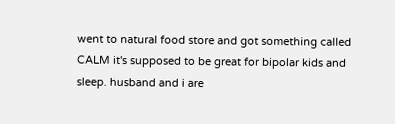went to natural food store and got something called CALM it's supposed to be great for bipolar kids and sleep. husband and i are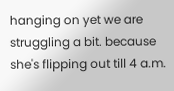hanging on yet we are struggling a bit. because she's flipping out till 4 a.m.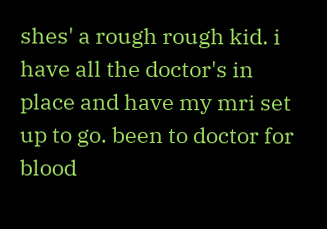shes' a rough rough kid. i have all the doctor's in place and have my mri set up to go. been to doctor for blood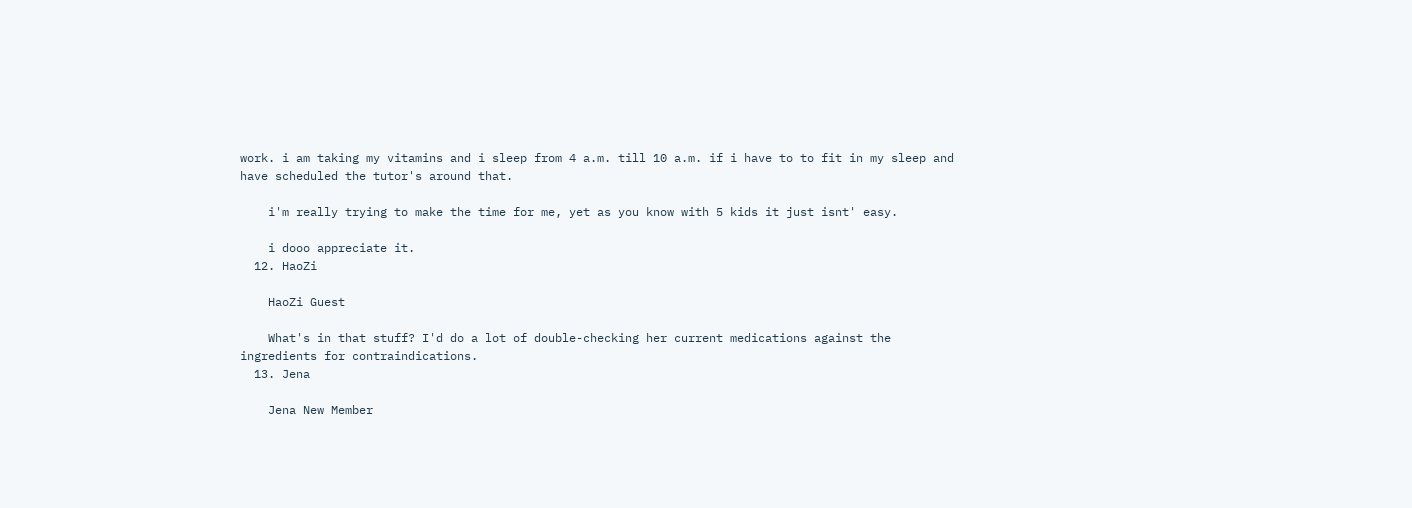work. i am taking my vitamins and i sleep from 4 a.m. till 10 a.m. if i have to to fit in my sleep and have scheduled the tutor's around that.

    i'm really trying to make the time for me, yet as you know with 5 kids it just isnt' easy.

    i dooo appreciate it.
  12. HaoZi

    HaoZi Guest

    What's in that stuff? I'd do a lot of double-checking her current medications against the ingredients for contraindications.
  13. Jena

    Jena New Member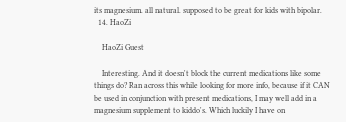its magnesium. all natural. supposed to be great for kids with bipolar.
  14. HaoZi

    HaoZi Guest

    Interesting. And it doesn't block the current medications like some things do? Ran across this while looking for more info, because if it CAN be used in conjunction with present medications, I may well add in a magnesium supplement to kiddo's. Which luckily I have on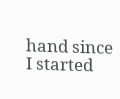hand since I started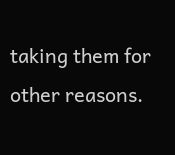taking them for other reasons.